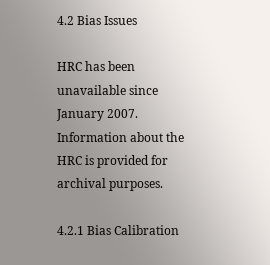4.2 Bias Issues

HRC has been unavailable since January 2007. Information about the HRC is provided for archival purposes.

4.2.1 Bias Calibration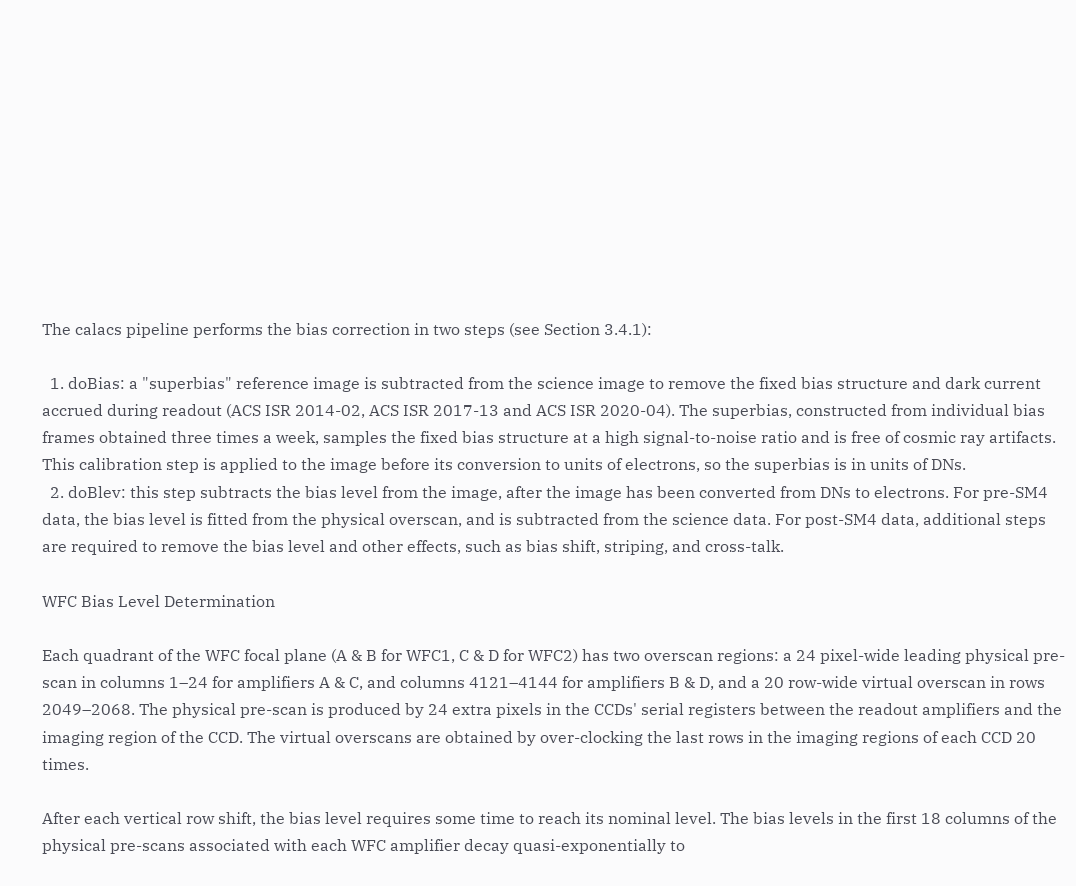The calacs pipeline performs the bias correction in two steps (see Section 3.4.1):

  1. doBias: a "superbias" reference image is subtracted from the science image to remove the fixed bias structure and dark current accrued during readout (ACS ISR 2014-02, ACS ISR 2017-13 and ACS ISR 2020-04). The superbias, constructed from individual bias frames obtained three times a week, samples the fixed bias structure at a high signal-to-noise ratio and is free of cosmic ray artifacts. This calibration step is applied to the image before its conversion to units of electrons, so the superbias is in units of DNs.
  2. doBlev: this step subtracts the bias level from the image, after the image has been converted from DNs to electrons. For pre-SM4 data, the bias level is fitted from the physical overscan, and is subtracted from the science data. For post-SM4 data, additional steps are required to remove the bias level and other effects, such as bias shift, striping, and cross-talk.

WFC Bias Level Determination

Each quadrant of the WFC focal plane (A & B for WFC1, C & D for WFC2) has two overscan regions: a 24 pixel-wide leading physical pre-scan in columns 1–24 for amplifiers A & C, and columns 4121–4144 for amplifiers B & D, and a 20 row-wide virtual overscan in rows 2049–2068. The physical pre-scan is produced by 24 extra pixels in the CCDs' serial registers between the readout amplifiers and the imaging region of the CCD. The virtual overscans are obtained by over-clocking the last rows in the imaging regions of each CCD 20 times.

After each vertical row shift, the bias level requires some time to reach its nominal level. The bias levels in the first 18 columns of the physical pre-scans associated with each WFC amplifier decay quasi-exponentially to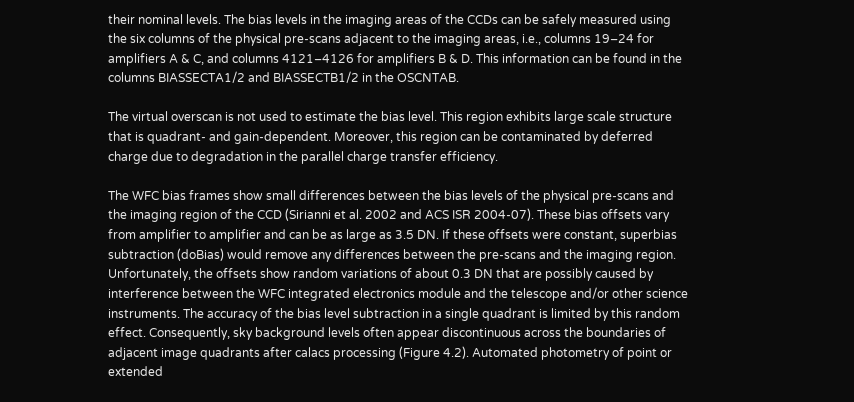their nominal levels. The bias levels in the imaging areas of the CCDs can be safely measured using the six columns of the physical pre-scans adjacent to the imaging areas, i.e., columns 19–24 for amplifiers A & C, and columns 4121–4126 for amplifiers B & D. This information can be found in the columns BIASSECTA1/2 and BIASSECTB1/2 in the OSCNTAB.

The virtual overscan is not used to estimate the bias level. This region exhibits large scale structure that is quadrant- and gain-dependent. Moreover, this region can be contaminated by deferred charge due to degradation in the parallel charge transfer efficiency.

The WFC bias frames show small differences between the bias levels of the physical pre-scans and the imaging region of the CCD (Sirianni et al. 2002 and ACS ISR 2004-07). These bias offsets vary from amplifier to amplifier and can be as large as 3.5 DN. If these offsets were constant, superbias subtraction (doBias) would remove any differences between the pre-scans and the imaging region. Unfortunately, the offsets show random variations of about 0.3 DN that are possibly caused by interference between the WFC integrated electronics module and the telescope and/or other science instruments. The accuracy of the bias level subtraction in a single quadrant is limited by this random effect. Consequently, sky background levels often appear discontinuous across the boundaries of adjacent image quadrants after calacs processing (Figure 4.2). Automated photometry of point or extended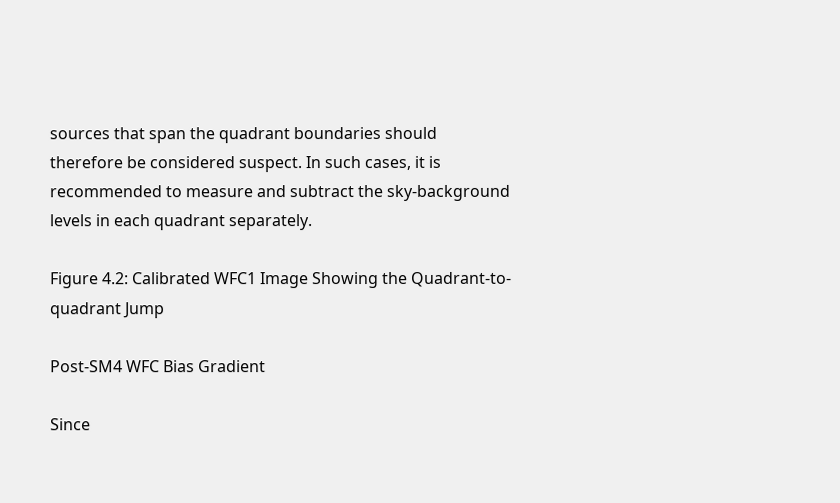sources that span the quadrant boundaries should therefore be considered suspect. In such cases, it is recommended to measure and subtract the sky-background levels in each quadrant separately.

Figure 4.2: Calibrated WFC1 Image Showing the Quadrant-to-quadrant Jump

Post-SM4 WFC Bias Gradient

Since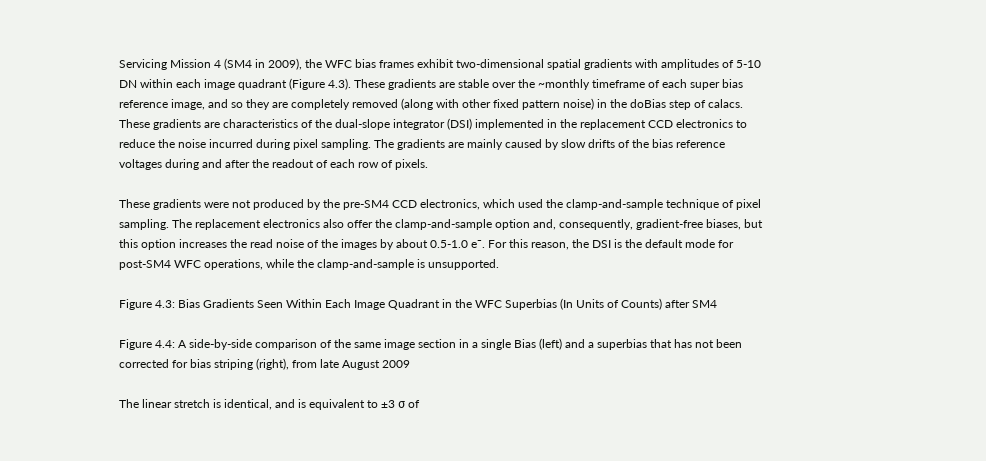Servicing Mission 4 (SM4 in 2009), the WFC bias frames exhibit two-dimensional spatial gradients with amplitudes of 5-10 DN within each image quadrant (Figure 4.3). These gradients are stable over the ~monthly timeframe of each super bias reference image, and so they are completely removed (along with other fixed pattern noise) in the doBias step of calacs. These gradients are characteristics of the dual-slope integrator (DSI) implemented in the replacement CCD electronics to reduce the noise incurred during pixel sampling. The gradients are mainly caused by slow drifts of the bias reference voltages during and after the readout of each row of pixels.

These gradients were not produced by the pre-SM4 CCD electronics, which used the clamp-and-sample technique of pixel sampling. The replacement electronics also offer the clamp-and-sample option and, consequently, gradient-free biases, but this option increases the read noise of the images by about 0.5-1.0 e¯. For this reason, the DSI is the default mode for post-SM4 WFC operations, while the clamp-and-sample is unsupported.

Figure 4.3: Bias Gradients Seen Within Each Image Quadrant in the WFC Superbias (In Units of Counts) after SM4

Figure 4.4: A side-by-side comparison of the same image section in a single Bias (left) and a superbias that has not been corrected for bias striping (right), from late August 2009

The linear stretch is identical, and is equivalent to ±3 σ of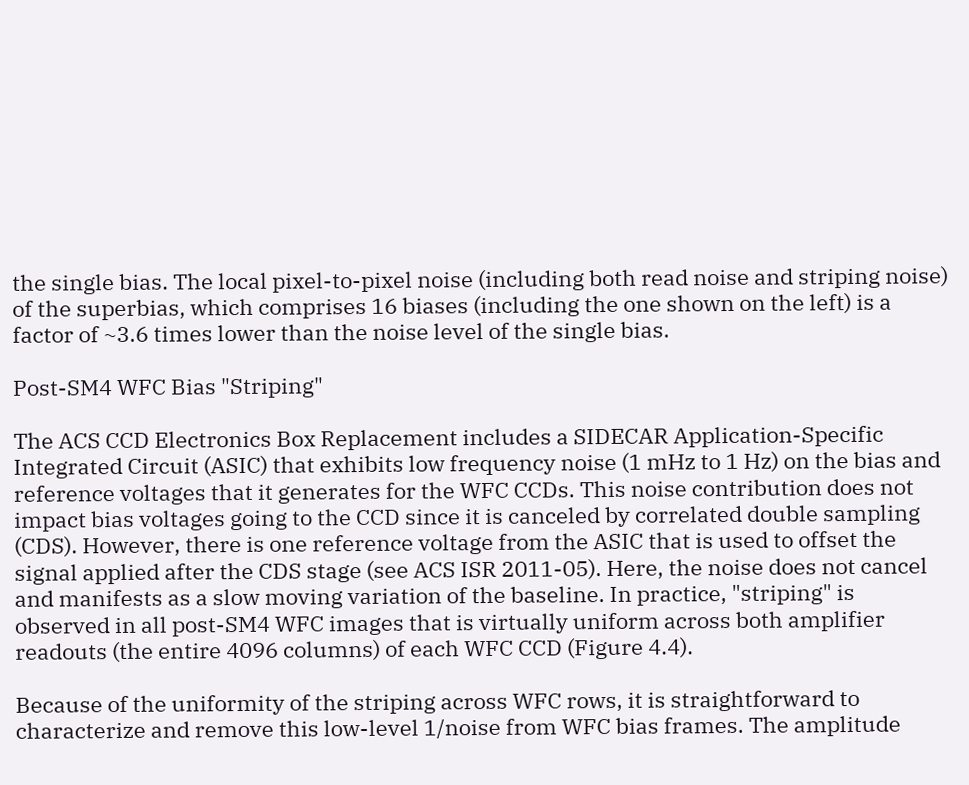the single bias. The local pixel-to-pixel noise (including both read noise and striping noise) of the superbias, which comprises 16 biases (including the one shown on the left) is a factor of ~3.6 times lower than the noise level of the single bias.

Post-SM4 WFC Bias "Striping"

The ACS CCD Electronics Box Replacement includes a SIDECAR Application-Specific Integrated Circuit (ASIC) that exhibits low frequency noise (1 mHz to 1 Hz) on the bias and reference voltages that it generates for the WFC CCDs. This noise contribution does not impact bias voltages going to the CCD since it is canceled by correlated double sampling (CDS). However, there is one reference voltage from the ASIC that is used to offset the signal applied after the CDS stage (see ACS ISR 2011-05). Here, the noise does not cancel and manifests as a slow moving variation of the baseline. In practice, "striping" is observed in all post-SM4 WFC images that is virtually uniform across both amplifier readouts (the entire 4096 columns) of each WFC CCD (Figure 4.4).

Because of the uniformity of the striping across WFC rows, it is straightforward to characterize and remove this low-level 1/noise from WFC bias frames. The amplitude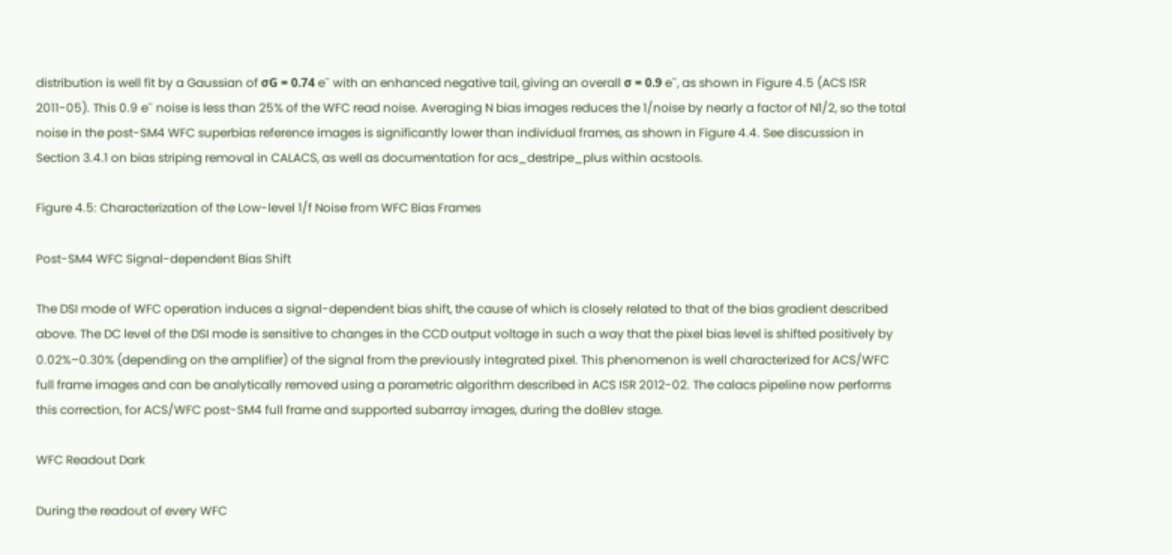distribution is well fit by a Gaussian of σG = 0.74 e¯ with an enhanced negative tail, giving an overall σ = 0.9 e¯, as shown in Figure 4.5 (ACS ISR 2011-05). This 0.9 e¯ noise is less than 25% of the WFC read noise. Averaging N bias images reduces the 1/noise by nearly a factor of N1/2, so the total noise in the post-SM4 WFC superbias reference images is significantly lower than individual frames, as shown in Figure 4.4. See discussion in Section 3.4.1 on bias striping removal in CALACS, as well as documentation for acs_destripe_plus within acstools.

Figure 4.5: Characterization of the Low-level 1/f Noise from WFC Bias Frames

Post-SM4 WFC Signal-dependent Bias Shift

The DSI mode of WFC operation induces a signal-dependent bias shift, the cause of which is closely related to that of the bias gradient described above. The DC level of the DSI mode is sensitive to changes in the CCD output voltage in such a way that the pixel bias level is shifted positively by 0.02%–0.30% (depending on the amplifier) of the signal from the previously integrated pixel. This phenomenon is well characterized for ACS/WFC full frame images and can be analytically removed using a parametric algorithm described in ACS ISR 2012-02. The calacs pipeline now performs this correction, for ACS/WFC post-SM4 full frame and supported subarray images, during the doBlev stage.

WFC Readout Dark

During the readout of every WFC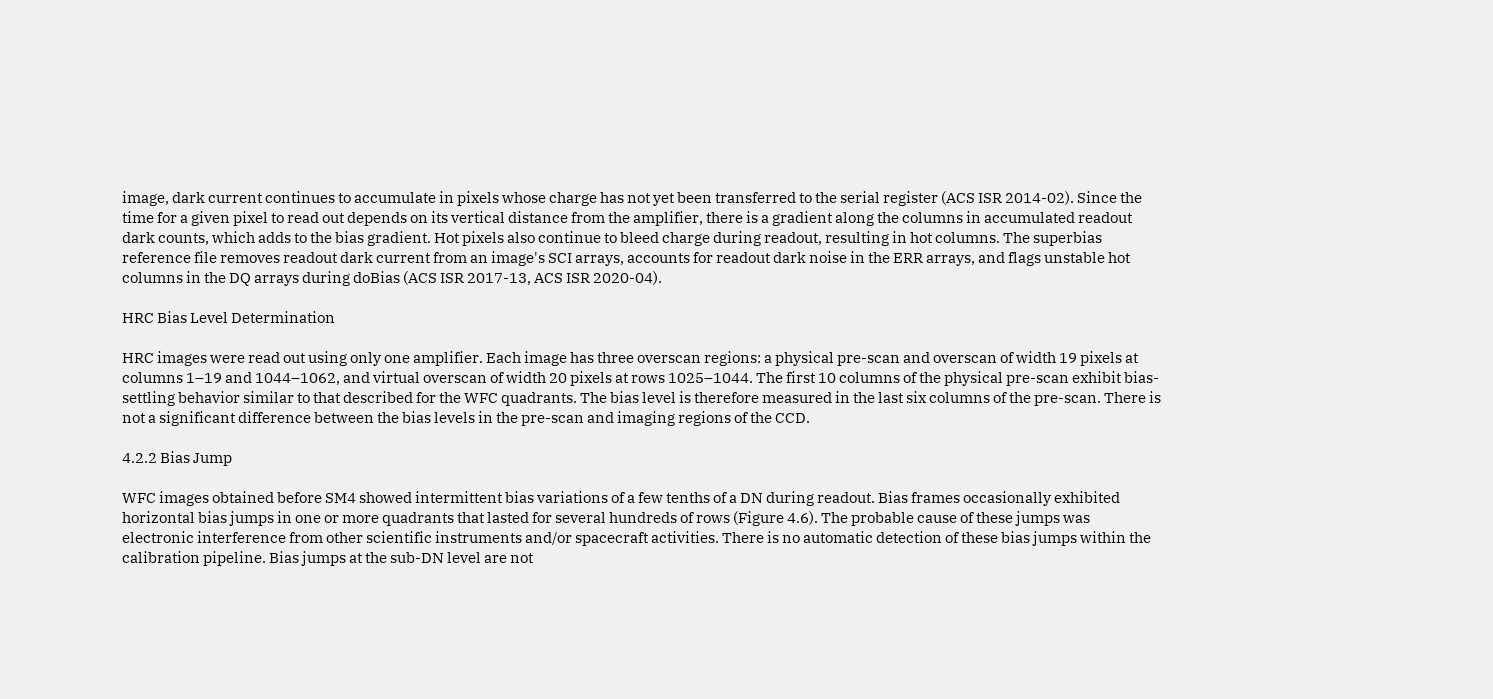image, dark current continues to accumulate in pixels whose charge has not yet been transferred to the serial register (ACS ISR 2014-02). Since the time for a given pixel to read out depends on its vertical distance from the amplifier, there is a gradient along the columns in accumulated readout dark counts, which adds to the bias gradient. Hot pixels also continue to bleed charge during readout, resulting in hot columns. The superbias reference file removes readout dark current from an image's SCI arrays, accounts for readout dark noise in the ERR arrays, and flags unstable hot columns in the DQ arrays during doBias (ACS ISR 2017-13, ACS ISR 2020-04).

HRC Bias Level Determination

HRC images were read out using only one amplifier. Each image has three overscan regions: a physical pre-scan and overscan of width 19 pixels at columns 1–19 and 1044–1062, and virtual overscan of width 20 pixels at rows 1025–1044. The first 10 columns of the physical pre-scan exhibit bias-settling behavior similar to that described for the WFC quadrants. The bias level is therefore measured in the last six columns of the pre-scan. There is not a significant difference between the bias levels in the pre-scan and imaging regions of the CCD.

4.2.2 Bias Jump

WFC images obtained before SM4 showed intermittent bias variations of a few tenths of a DN during readout. Bias frames occasionally exhibited horizontal bias jumps in one or more quadrants that lasted for several hundreds of rows (Figure 4.6). The probable cause of these jumps was electronic interference from other scientific instruments and/or spacecraft activities. There is no automatic detection of these bias jumps within the calibration pipeline. Bias jumps at the sub-DN level are not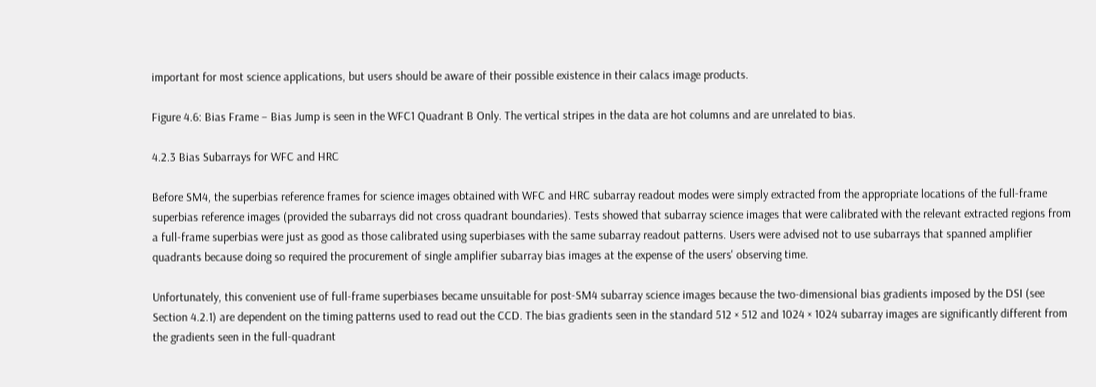important for most science applications, but users should be aware of their possible existence in their calacs image products.

Figure 4.6: Bias Frame – Bias Jump is seen in the WFC1 Quadrant B Only. The vertical stripes in the data are hot columns and are unrelated to bias.

4.2.3 Bias Subarrays for WFC and HRC

Before SM4, the superbias reference frames for science images obtained with WFC and HRC subarray readout modes were simply extracted from the appropriate locations of the full-frame superbias reference images (provided the subarrays did not cross quadrant boundaries). Tests showed that subarray science images that were calibrated with the relevant extracted regions from a full-frame superbias were just as good as those calibrated using superbiases with the same subarray readout patterns. Users were advised not to use subarrays that spanned amplifier quadrants because doing so required the procurement of single amplifier subarray bias images at the expense of the users' observing time.

Unfortunately, this convenient use of full-frame superbiases became unsuitable for post-SM4 subarray science images because the two-dimensional bias gradients imposed by the DSI (see Section 4.2.1) are dependent on the timing patterns used to read out the CCD. The bias gradients seen in the standard 512 × 512 and 1024 × 1024 subarray images are significantly different from the gradients seen in the full-quadrant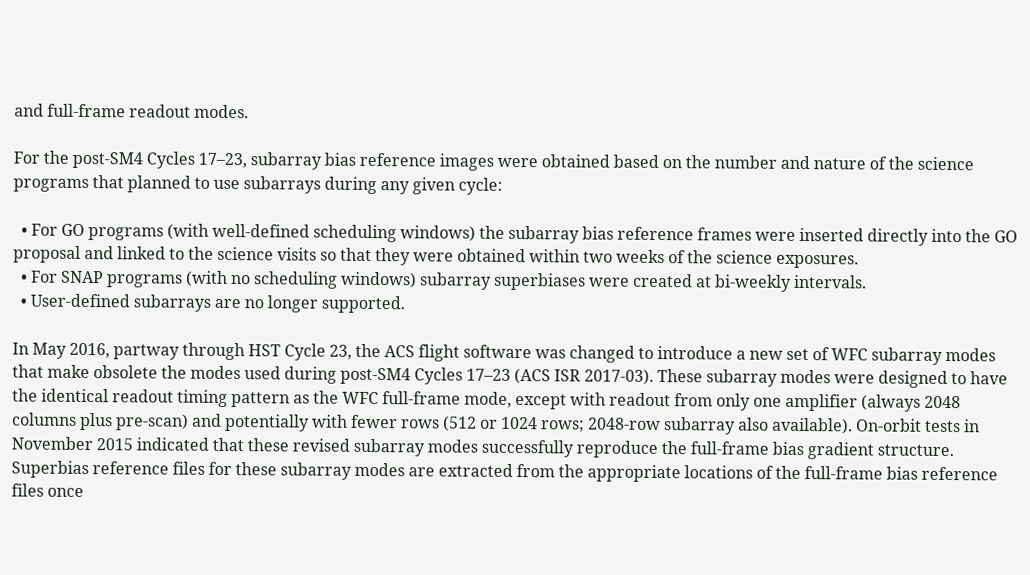and full-frame readout modes.

For the post-SM4 Cycles 17–23, subarray bias reference images were obtained based on the number and nature of the science programs that planned to use subarrays during any given cycle:

  • For GO programs (with well-defined scheduling windows) the subarray bias reference frames were inserted directly into the GO proposal and linked to the science visits so that they were obtained within two weeks of the science exposures.
  • For SNAP programs (with no scheduling windows) subarray superbiases were created at bi-weekly intervals.
  • User-defined subarrays are no longer supported.

In May 2016, partway through HST Cycle 23, the ACS flight software was changed to introduce a new set of WFC subarray modes that make obsolete the modes used during post-SM4 Cycles 17–23 (ACS ISR 2017-03). These subarray modes were designed to have the identical readout timing pattern as the WFC full-frame mode, except with readout from only one amplifier (always 2048 columns plus pre-scan) and potentially with fewer rows (512 or 1024 rows; 2048-row subarray also available). On-orbit tests in November 2015 indicated that these revised subarray modes successfully reproduce the full-frame bias gradient structure. Superbias reference files for these subarray modes are extracted from the appropriate locations of the full-frame bias reference files once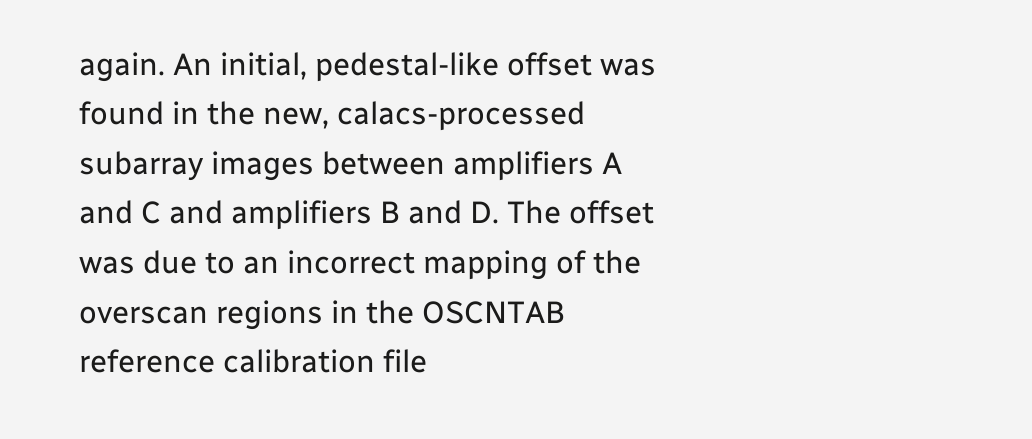again. An initial, pedestal-like offset was found in the new, calacs-processed subarray images between amplifiers A and C and amplifiers B and D. The offset was due to an incorrect mapping of the overscan regions in the OSCNTAB reference calibration file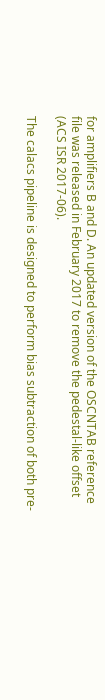for amplifiers B and D. An updated version of the OSCNTAB reference file was released in February 2017 to remove the pedestal-like offset (ACS ISR 2017-06).

The calacs pipeline is designed to perform bias subtraction of both pre-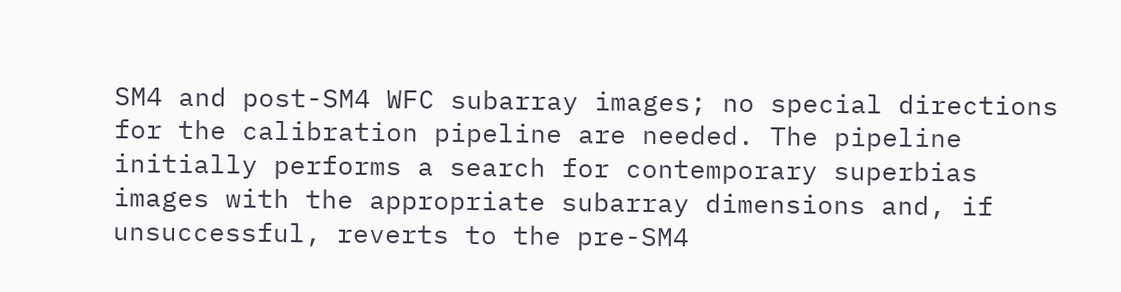SM4 and post-SM4 WFC subarray images; no special directions for the calibration pipeline are needed. The pipeline initially performs a search for contemporary superbias images with the appropriate subarray dimensions and, if unsuccessful, reverts to the pre-SM4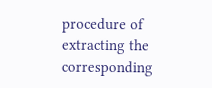procedure of extracting the corresponding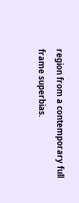region from a contemporary full frame superbias.